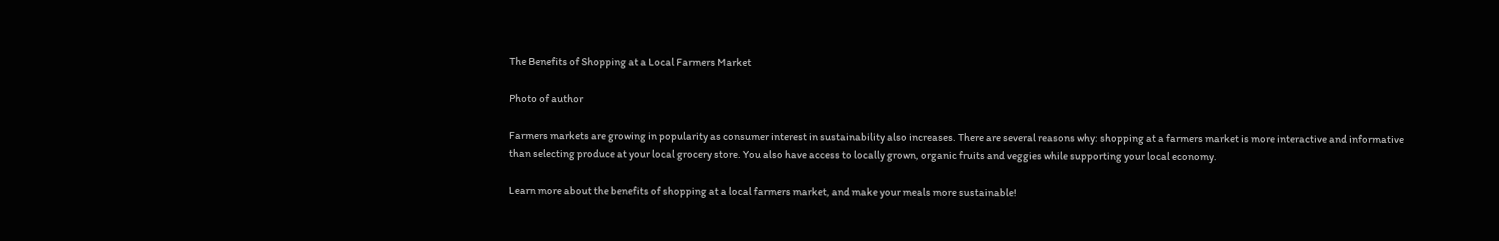The Benefits of Shopping at a Local Farmers Market

Photo of author

Farmers markets are growing in popularity as consumer interest in sustainability also increases. There are several reasons why: shopping at a farmers market is more interactive and informative than selecting produce at your local grocery store. You also have access to locally grown, organic fruits and veggies while supporting your local economy.

Learn more about the benefits of shopping at a local farmers market, and make your meals more sustainable!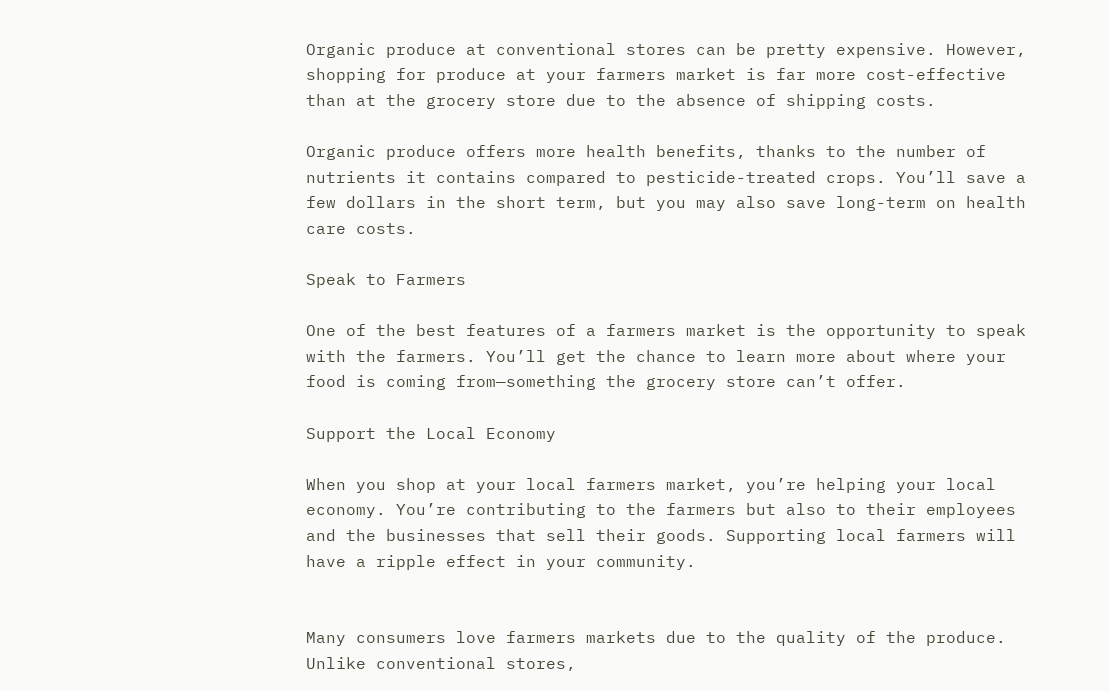Organic produce at conventional stores can be pretty expensive. However, shopping for produce at your farmers market is far more cost-effective than at the grocery store due to the absence of shipping costs.

Organic produce offers more health benefits, thanks to the number of nutrients it contains compared to pesticide-treated crops. You’ll save a few dollars in the short term, but you may also save long-term on health care costs.

Speak to Farmers

One of the best features of a farmers market is the opportunity to speak with the farmers. You’ll get the chance to learn more about where your food is coming from—something the grocery store can’t offer.

Support the Local Economy

When you shop at your local farmers market, you’re helping your local economy. You’re contributing to the farmers but also to their employees and the businesses that sell their goods. Supporting local farmers will have a ripple effect in your community.


Many consumers love farmers markets due to the quality of the produce. Unlike conventional stores,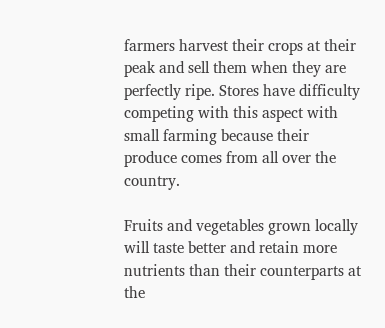farmers harvest their crops at their peak and sell them when they are perfectly ripe. Stores have difficulty competing with this aspect with small farming because their produce comes from all over the country.

Fruits and vegetables grown locally will taste better and retain more nutrients than their counterparts at the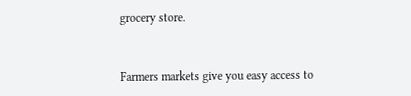grocery store.


Farmers markets give you easy access to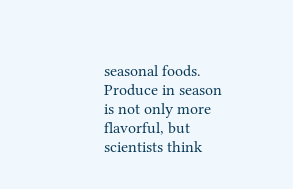seasonal foods. Produce in season is not only more flavorful, but scientists think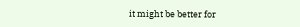it might be better for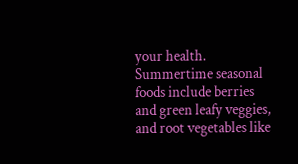your health. Summertime seasonal foods include berries and green leafy veggies, and root vegetables like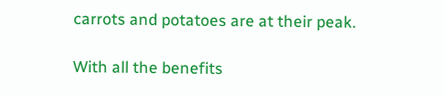carrots and potatoes are at their peak.

With all the benefits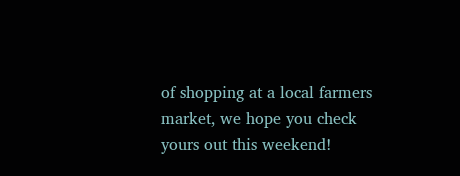of shopping at a local farmers market, we hope you check yours out this weekend!